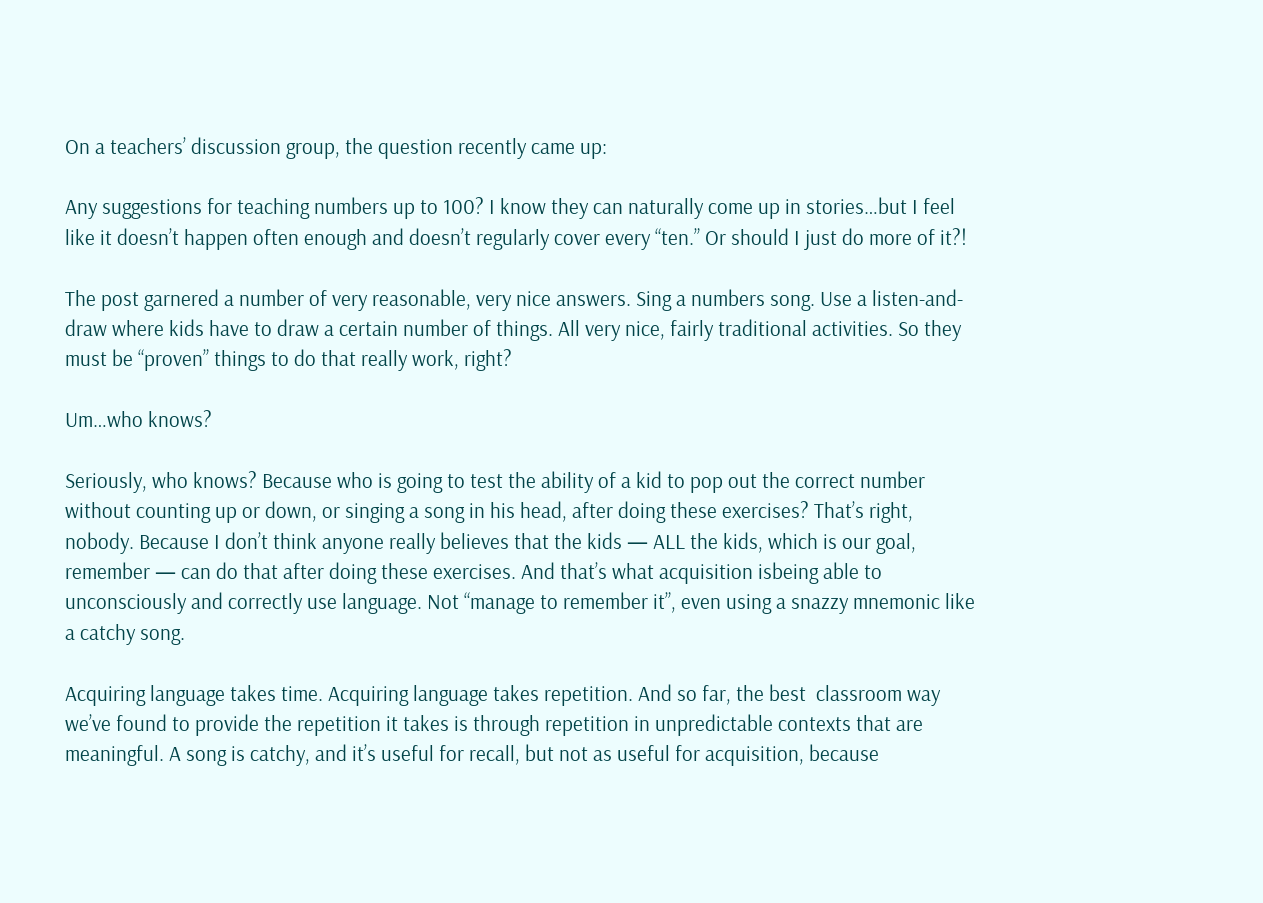On a teachers’ discussion group, the question recently came up:

Any suggestions for teaching numbers up to 100? I know they can naturally come up in stories…but I feel like it doesn’t happen often enough and doesn’t regularly cover every “ten.” Or should I just do more of it?!

The post garnered a number of very reasonable, very nice answers. Sing a numbers song. Use a listen-and-draw where kids have to draw a certain number of things. All very nice, fairly traditional activities. So they must be “proven” things to do that really work, right?

Um…who knows?

Seriously, who knows? Because who is going to test the ability of a kid to pop out the correct number without counting up or down, or singing a song in his head, after doing these exercises? That’s right, nobody. Because I don’t think anyone really believes that the kids — ALL the kids, which is our goal, remember — can do that after doing these exercises. And that’s what acquisition isbeing able to unconsciously and correctly use language. Not “manage to remember it”, even using a snazzy mnemonic like a catchy song.

Acquiring language takes time. Acquiring language takes repetition. And so far, the best  classroom way we’ve found to provide the repetition it takes is through repetition in unpredictable contexts that are meaningful. A song is catchy, and it’s useful for recall, but not as useful for acquisition, because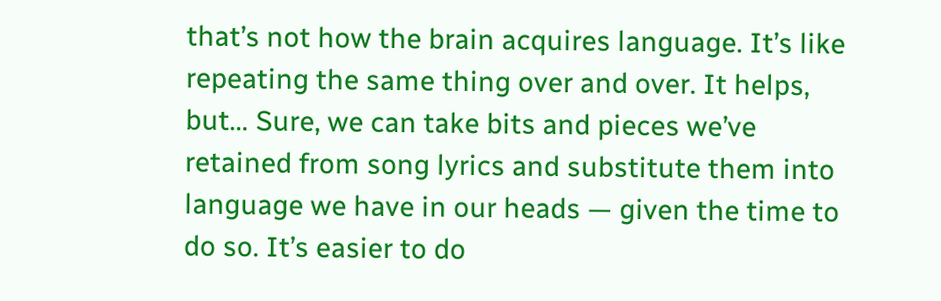that’s not how the brain acquires language. It’s like repeating the same thing over and over. It helps, but… Sure, we can take bits and pieces we’ve retained from song lyrics and substitute them into language we have in our heads — given the time to do so. It’s easier to do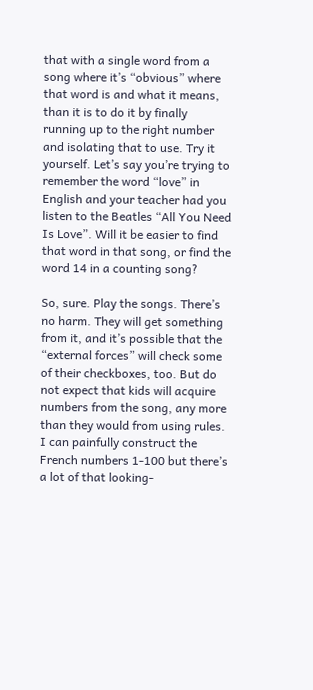that with a single word from a song where it’s “obvious” where that word is and what it means, than it is to do it by finally running up to the right number and isolating that to use. Try it yourself. Let’s say you’re trying to remember the word “love” in English and your teacher had you listen to the Beatles “All You Need Is Love”. Will it be easier to find that word in that song, or find the word 14 in a counting song?

So, sure. Play the songs. There’s no harm. They will get something from it, and it’s possible that the “external forces” will check some of their checkboxes, too. But do not expect that kids will acquire numbers from the song, any more than they would from using rules. I can painfully construct the French numbers 1-100 but there’s a lot of that looking-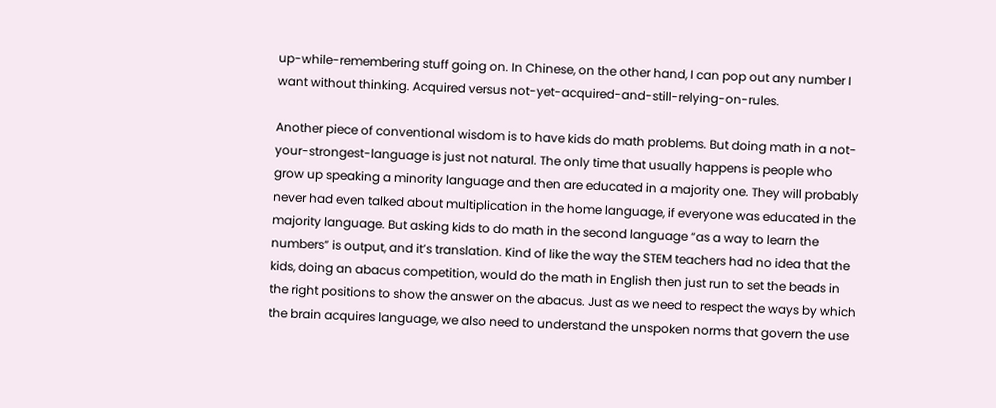up-while-remembering stuff going on. In Chinese, on the other hand, I can pop out any number I want without thinking. Acquired versus not-yet-acquired-and-still-relying-on-rules.

Another piece of conventional wisdom is to have kids do math problems. But doing math in a not-your-strongest-language is just not natural. The only time that usually happens is people who grow up speaking a minority language and then are educated in a majority one. They will probably never had even talked about multiplication in the home language, if everyone was educated in the majority language. But asking kids to do math in the second language “as a way to learn the numbers” is output, and it’s translation. Kind of like the way the STEM teachers had no idea that the kids, doing an abacus competition, would do the math in English then just run to set the beads in the right positions to show the answer on the abacus. Just as we need to respect the ways by which the brain acquires language, we also need to understand the unspoken norms that govern the use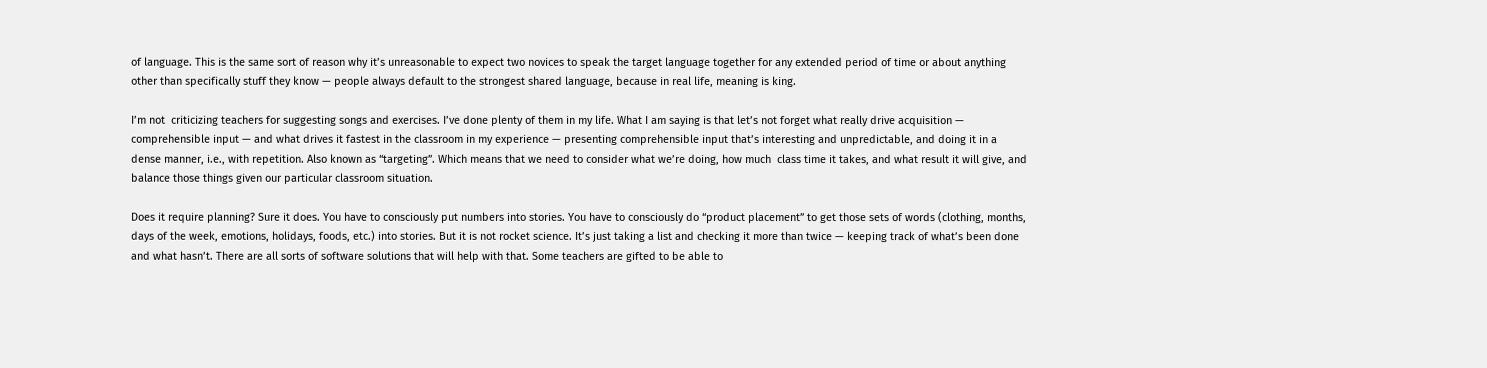of language. This is the same sort of reason why it’s unreasonable to expect two novices to speak the target language together for any extended period of time or about anything other than specifically stuff they know — people always default to the strongest shared language, because in real life, meaning is king.

I’m not  criticizing teachers for suggesting songs and exercises. I’ve done plenty of them in my life. What I am saying is that let’s not forget what really drive acquisition — comprehensible input — and what drives it fastest in the classroom in my experience — presenting comprehensible input that’s interesting and unpredictable, and doing it in a dense manner, i.e., with repetition. Also known as “targeting”. Which means that we need to consider what we’re doing, how much  class time it takes, and what result it will give, and balance those things given our particular classroom situation.

Does it require planning? Sure it does. You have to consciously put numbers into stories. You have to consciously do “product placement” to get those sets of words (clothing, months, days of the week, emotions, holidays, foods, etc.) into stories. But it is not rocket science. It’s just taking a list and checking it more than twice — keeping track of what’s been done and what hasn’t. There are all sorts of software solutions that will help with that. Some teachers are gifted to be able to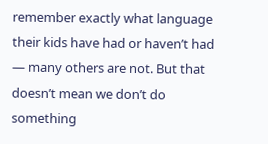remember exactly what language their kids have had or haven’t had — many others are not. But that doesn’t mean we don’t do something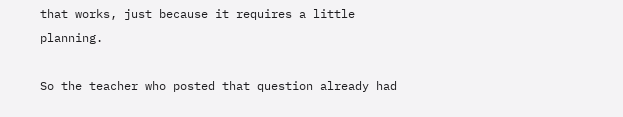that works, just because it requires a little planning.

So the teacher who posted that question already had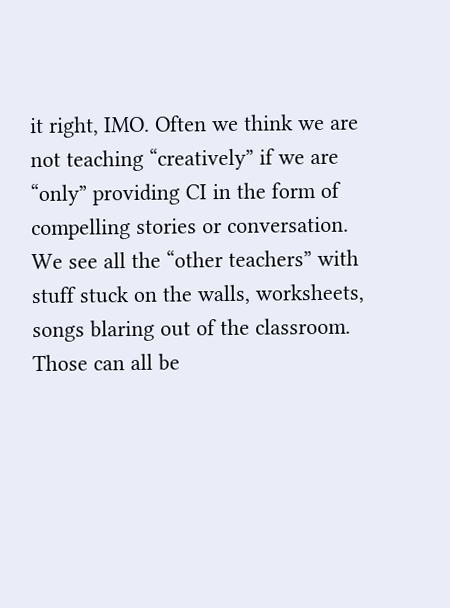it right, IMO. Often we think we are not teaching “creatively” if we are “only” providing CI in the form of compelling stories or conversation. We see all the “other teachers” with stuff stuck on the walls, worksheets, songs blaring out of the classroom. Those can all be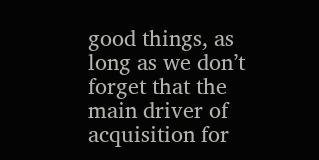good things, as long as we don’t forget that the main driver of acquisition for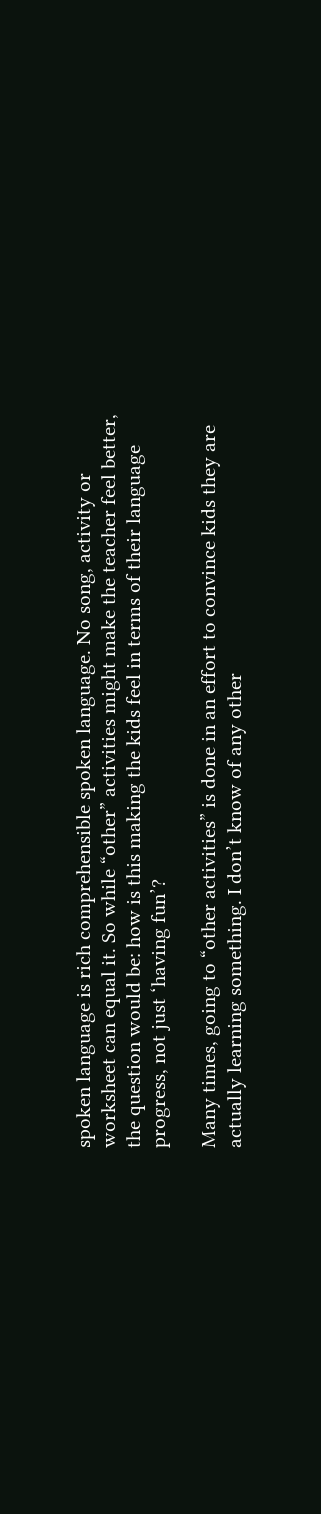spoken language is rich comprehensible spoken language. No song, activity or worksheet can equal it. So while “other” activities might make the teacher feel better, the question would be: how is this making the kids feel in terms of their language progress, not just ‘having fun’?

Many times, going to “other activities” is done in an effort to convince kids they are actually learning something. I don’t know of any other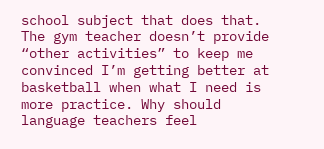school subject that does that. The gym teacher doesn’t provide “other activities” to keep me convinced I’m getting better at basketball when what I need is more practice. Why should language teachers feel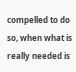compelled to do so, when what is really needed is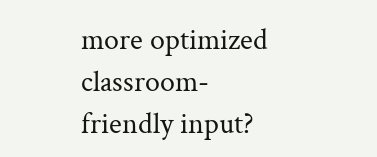more optimized classroom-friendly input?